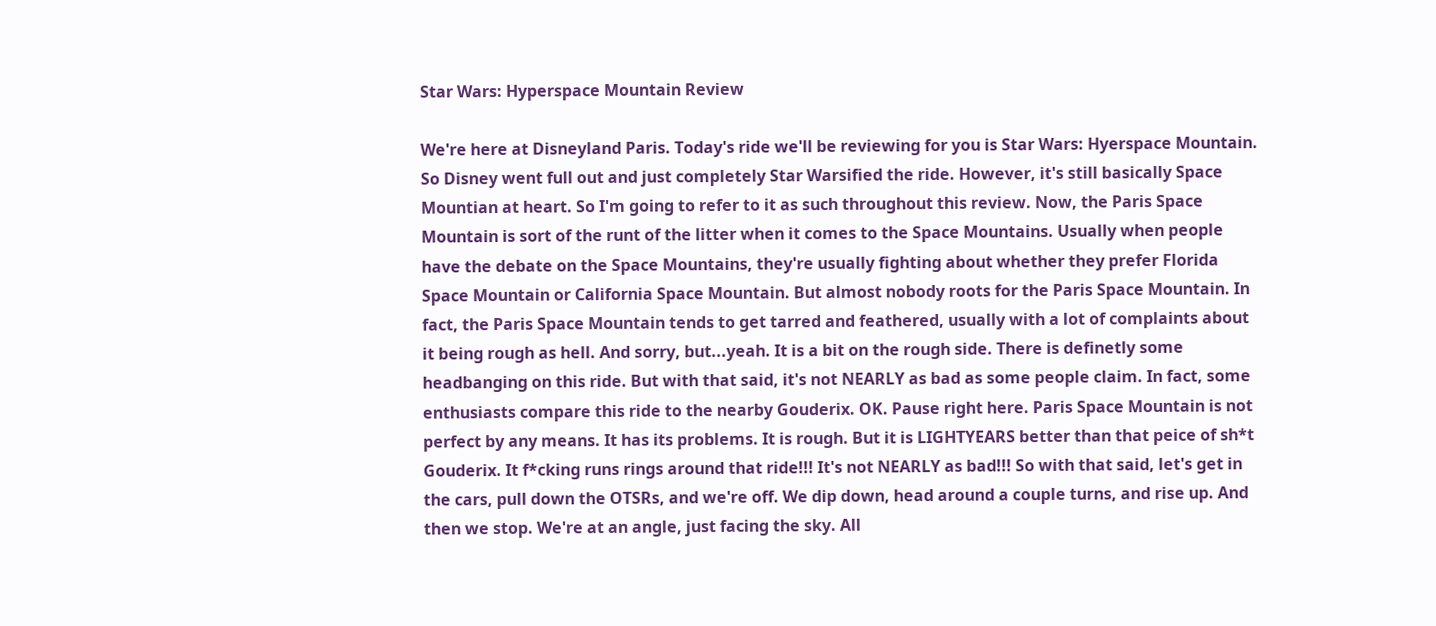Star Wars: Hyperspace Mountain Review

We're here at Disneyland Paris. Today's ride we'll be reviewing for you is Star Wars: Hyerspace Mountain. So Disney went full out and just completely Star Warsified the ride. However, it's still basically Space Mountian at heart. So I'm going to refer to it as such throughout this review. Now, the Paris Space Mountain is sort of the runt of the litter when it comes to the Space Mountains. Usually when people have the debate on the Space Mountains, they're usually fighting about whether they prefer Florida Space Mountain or California Space Mountain. But almost nobody roots for the Paris Space Mountain. In fact, the Paris Space Mountain tends to get tarred and feathered, usually with a lot of complaints about it being rough as hell. And sorry, but...yeah. It is a bit on the rough side. There is definetly some headbanging on this ride. But with that said, it's not NEARLY as bad as some people claim. In fact, some enthusiasts compare this ride to the nearby Gouderix. OK. Pause right here. Paris Space Mountain is not perfect by any means. It has its problems. It is rough. But it is LIGHTYEARS better than that peice of sh*t Gouderix. It f*cking runs rings around that ride!!! It's not NEARLY as bad!!! So with that said, let's get in the cars, pull down the OTSRs, and we're off. We dip down, head around a couple turns, and rise up. And then we stop. We're at an angle, just facing the sky. All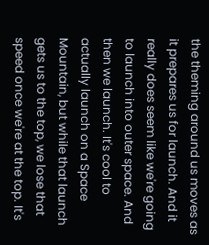the theming around us moves as it prepares us for launch. And it really does seem like we're going to launch into outer space. And then we launch. It's cool to actually launch on a Space Mountain, but while that launch gets us to the top, we lose that speed once we're at the top. It's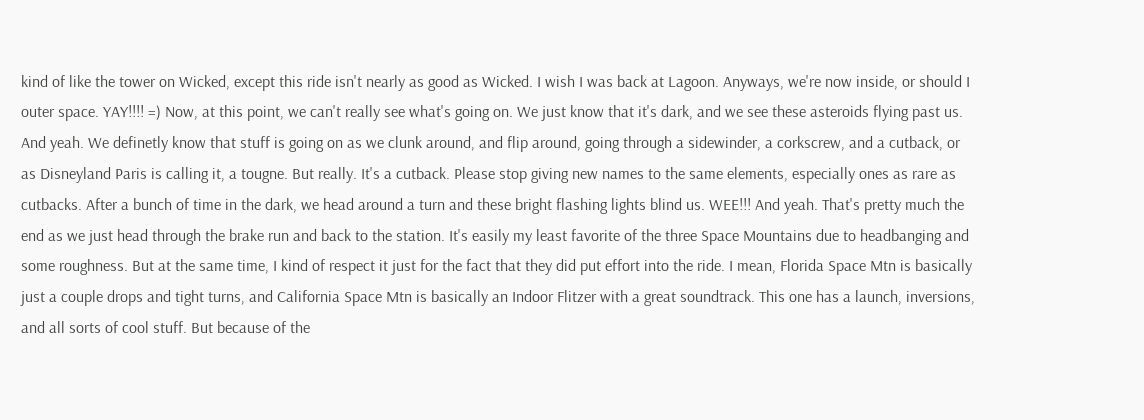kind of like the tower on Wicked, except this ride isn't nearly as good as Wicked. I wish I was back at Lagoon. Anyways, we're now inside, or should I outer space. YAY!!!! =) Now, at this point, we can't really see what's going on. We just know that it's dark, and we see these asteroids flying past us. And yeah. We definetly know that stuff is going on as we clunk around, and flip around, going through a sidewinder, a corkscrew, and a cutback, or as Disneyland Paris is calling it, a tougne. But really. It's a cutback. Please stop giving new names to the same elements, especially ones as rare as cutbacks. After a bunch of time in the dark, we head around a turn and these bright flashing lights blind us. WEE!!! And yeah. That's pretty much the end as we just head through the brake run and back to the station. It's easily my least favorite of the three Space Mountains due to headbanging and some roughness. But at the same time, I kind of respect it just for the fact that they did put effort into the ride. I mean, Florida Space Mtn is basically just a couple drops and tight turns, and California Space Mtn is basically an Indoor Flitzer with a great soundtrack. This one has a launch, inversions, and all sorts of cool stuff. But because of the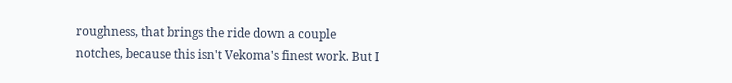roughness, that brings the ride down a couple notches, because this isn't Vekoma's finest work. But I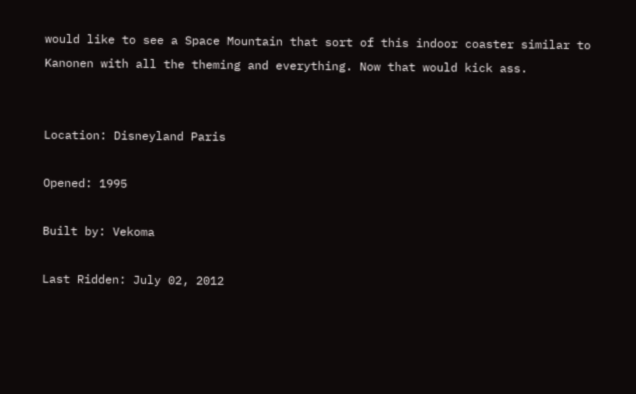would like to see a Space Mountain that sort of this indoor coaster similar to Kanonen with all the theming and everything. Now that would kick ass.


Location: Disneyland Paris

Opened: 1995

Built by: Vekoma

Last Ridden: July 02, 2012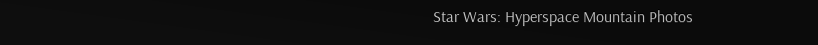Star Wars: Hyperspace Mountain Photos